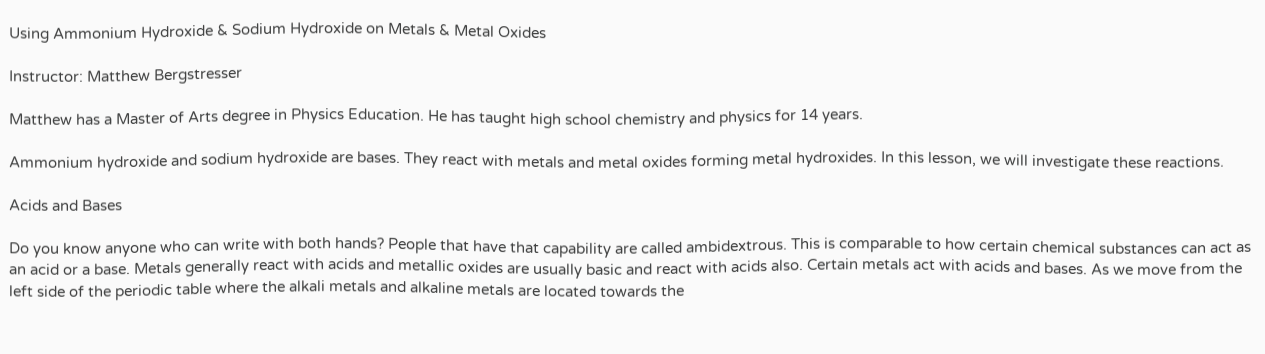Using Ammonium Hydroxide & Sodium Hydroxide on Metals & Metal Oxides

Instructor: Matthew Bergstresser

Matthew has a Master of Arts degree in Physics Education. He has taught high school chemistry and physics for 14 years.

Ammonium hydroxide and sodium hydroxide are bases. They react with metals and metal oxides forming metal hydroxides. In this lesson, we will investigate these reactions.

Acids and Bases

Do you know anyone who can write with both hands? People that have that capability are called ambidextrous. This is comparable to how certain chemical substances can act as an acid or a base. Metals generally react with acids and metallic oxides are usually basic and react with acids also. Certain metals act with acids and bases. As we move from the left side of the periodic table where the alkali metals and alkaline metals are located towards the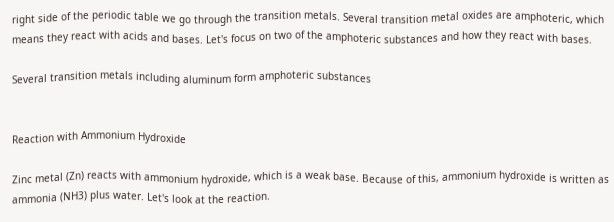right side of the periodic table we go through the transition metals. Several transition metal oxides are amphoteric, which means they react with acids and bases. Let's focus on two of the amphoteric substances and how they react with bases.

Several transition metals including aluminum form amphoteric substances


Reaction with Ammonium Hydroxide

Zinc metal (Zn) reacts with ammonium hydroxide, which is a weak base. Because of this, ammonium hydroxide is written as ammonia (NH3) plus water. Let's look at the reaction.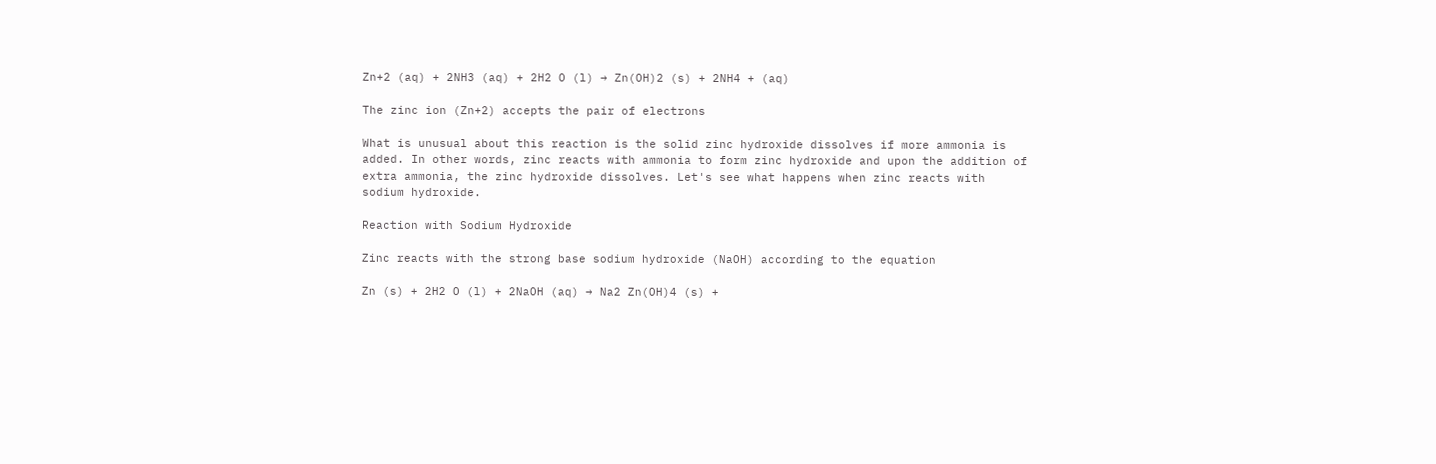Zn+2 (aq) + 2NH3 (aq) + 2H2 O (l) → Zn(OH)2 (s) + 2NH4 + (aq)

The zinc ion (Zn+2) accepts the pair of electrons

What is unusual about this reaction is the solid zinc hydroxide dissolves if more ammonia is added. In other words, zinc reacts with ammonia to form zinc hydroxide and upon the addition of extra ammonia, the zinc hydroxide dissolves. Let's see what happens when zinc reacts with sodium hydroxide.

Reaction with Sodium Hydroxide

Zinc reacts with the strong base sodium hydroxide (NaOH) according to the equation

Zn (s) + 2H2 O (l) + 2NaOH (aq) → Na2 Zn(OH)4 (s) +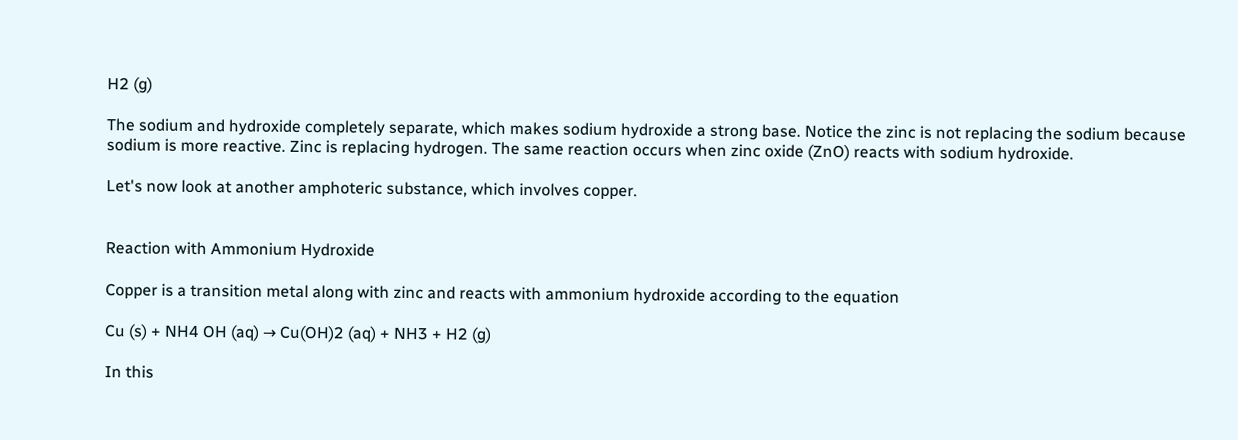H2 (g)

The sodium and hydroxide completely separate, which makes sodium hydroxide a strong base. Notice the zinc is not replacing the sodium because sodium is more reactive. Zinc is replacing hydrogen. The same reaction occurs when zinc oxide (ZnO) reacts with sodium hydroxide.

Let's now look at another amphoteric substance, which involves copper.


Reaction with Ammonium Hydroxide

Copper is a transition metal along with zinc and reacts with ammonium hydroxide according to the equation

Cu (s) + NH4 OH (aq) → Cu(OH)2 (aq) + NH3 + H2 (g)

In this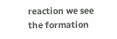reaction we see the formation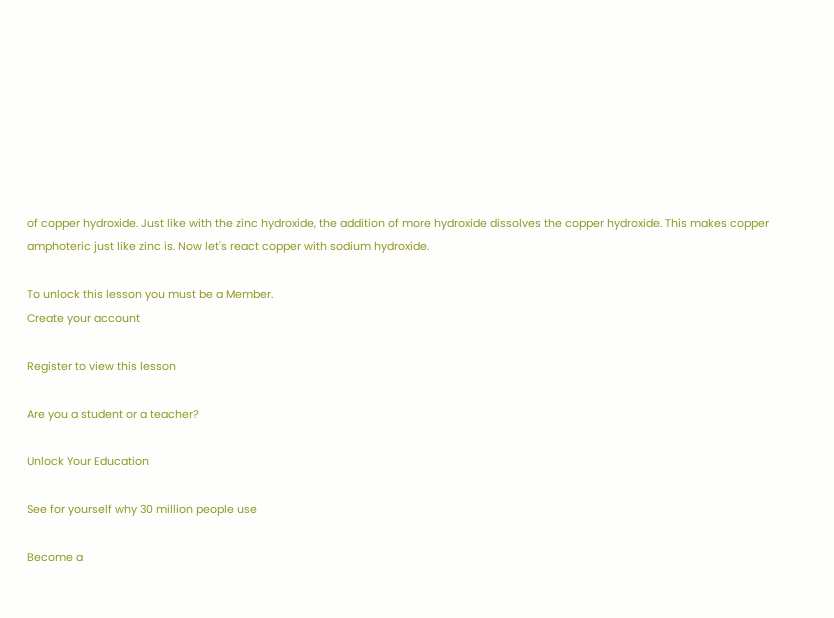of copper hydroxide. Just like with the zinc hydroxide, the addition of more hydroxide dissolves the copper hydroxide. This makes copper amphoteric just like zinc is. Now let's react copper with sodium hydroxide.

To unlock this lesson you must be a Member.
Create your account

Register to view this lesson

Are you a student or a teacher?

Unlock Your Education

See for yourself why 30 million people use

Become a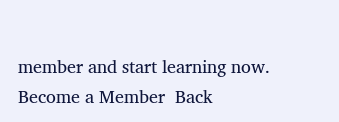member and start learning now.
Become a Member  Back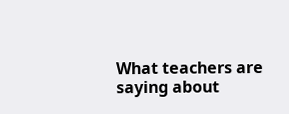What teachers are saying about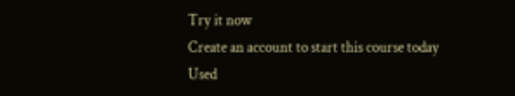Try it now
Create an account to start this course today
Used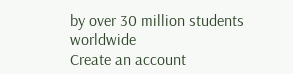by over 30 million students worldwide
Create an account